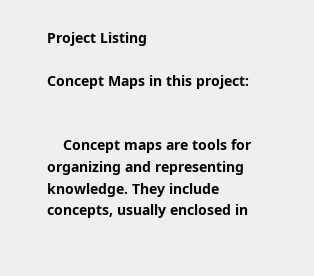Project Listing

Concept Maps in this project:


    Concept maps are tools for organizing and representing knowledge. They include concepts, usually enclosed in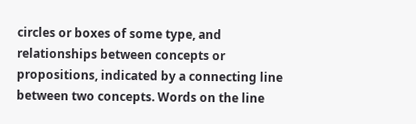circles or boxes of some type, and relationships between concepts or propositions, indicated by a connecting line between two concepts. Words on the line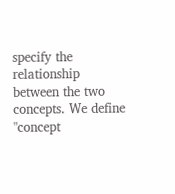specify the relationship between the two concepts. We define "concept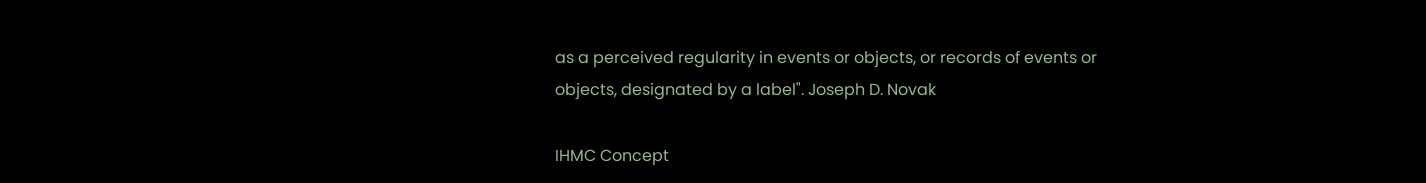as a perceived regularity in events or objects, or records of events or objects, designated by a label". Joseph D. Novak

IHMC Concept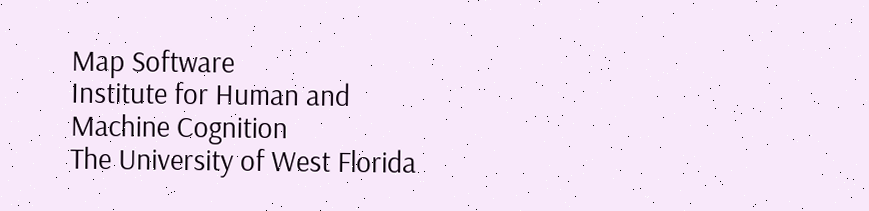Map Software
Institute for Human and Machine Cognition
The University of West Florida